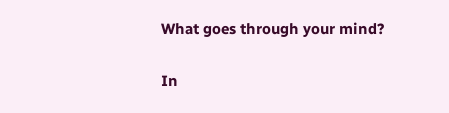What goes through your mind?

In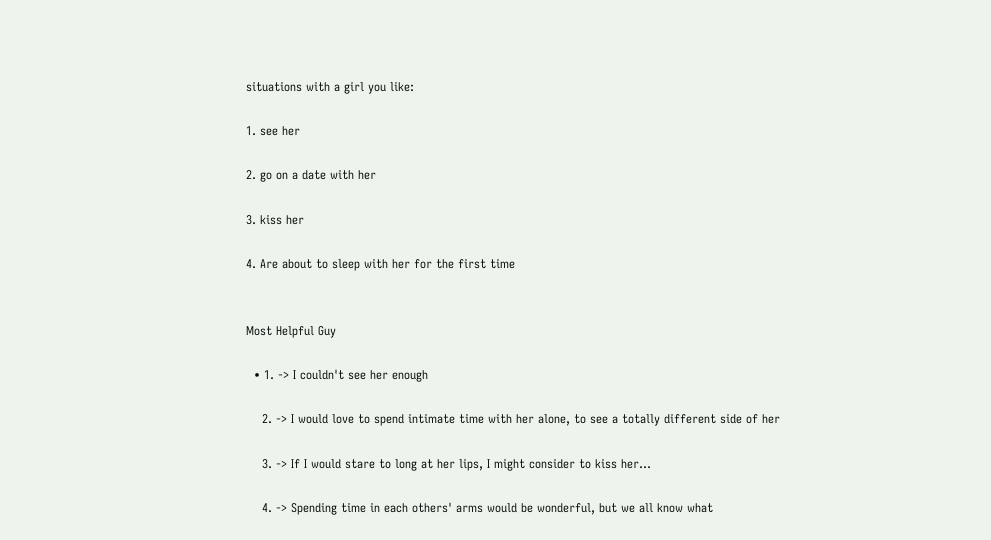situations with a girl you like:

1. see her

2. go on a date with her

3. kiss her

4. Are about to sleep with her for the first time


Most Helpful Guy

  • 1. -> I couldn't see her enough

    2. -> I would love to spend intimate time with her alone, to see a totally different side of her

    3. -> If I would stare to long at her lips, I might consider to kiss her...

    4. -> Spending time in each others' arms would be wonderful, but we all know what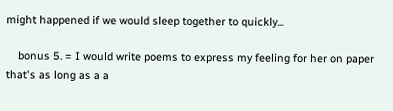might happened if we would sleep together to quickly...

    bonus 5. = I would write poems to express my feeling for her on paper that's as long as a a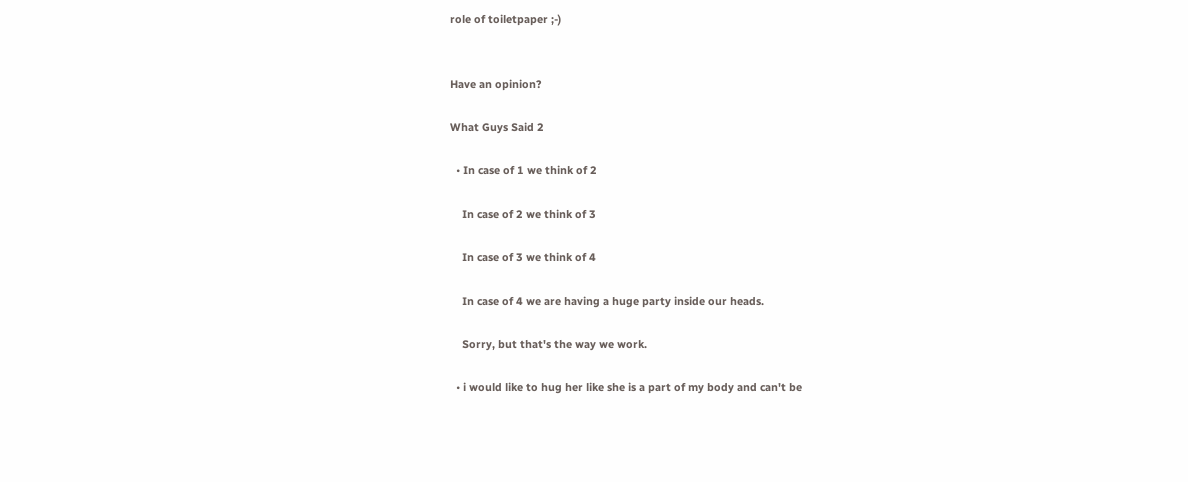role of toiletpaper ;-)


Have an opinion?

What Guys Said 2

  • In case of 1 we think of 2

    In case of 2 we think of 3

    In case of 3 we think of 4

    In case of 4 we are having a huge party inside our heads.

    Sorry, but that's the way we work.

  • i would like to hug her like she is a part of my body and can't be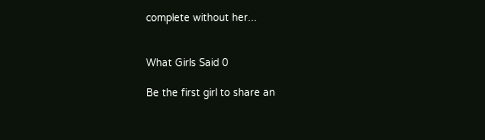complete without her...


What Girls Said 0

Be the first girl to share an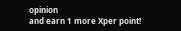opinion
and earn 1 more Xper point!